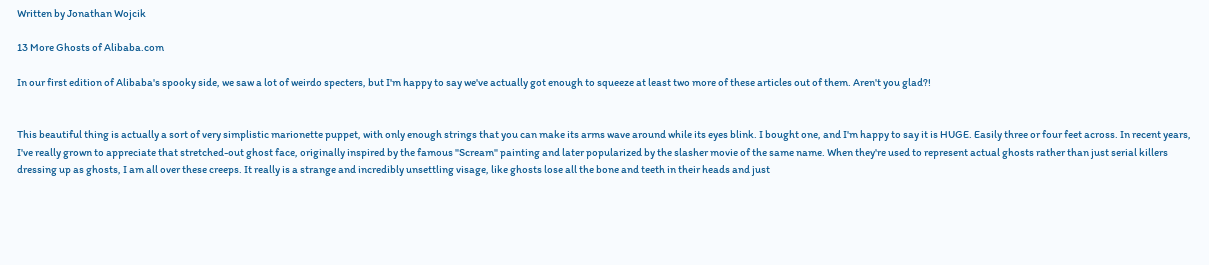Written by Jonathan Wojcik

13 More Ghosts of Alibaba.com

In our first edition of Alibaba's spooky side, we saw a lot of weirdo specters, but I'm happy to say we've actually got enough to squeeze at least two more of these articles out of them. Aren't you glad?!


This beautiful thing is actually a sort of very simplistic marionette puppet, with only enough strings that you can make its arms wave around while its eyes blink. I bought one, and I'm happy to say it is HUGE. Easily three or four feet across. In recent years, I've really grown to appreciate that stretched-out ghost face, originally inspired by the famous "Scream" painting and later popularized by the slasher movie of the same name. When they're used to represent actual ghosts rather than just serial killers dressing up as ghosts, I am all over these creeps. It really is a strange and incredibly unsettling visage, like ghosts lose all the bone and teeth in their heads and just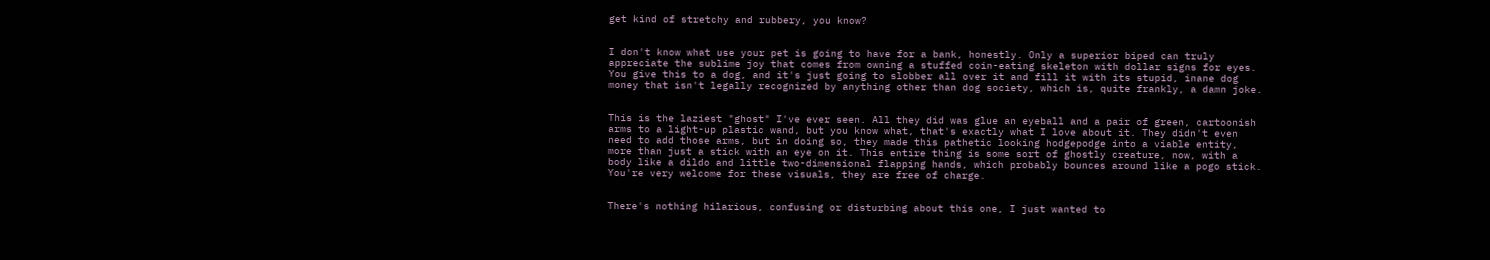get kind of stretchy and rubbery, you know?


I don't know what use your pet is going to have for a bank, honestly. Only a superior biped can truly appreciate the sublime joy that comes from owning a stuffed coin-eating skeleton with dollar signs for eyes. You give this to a dog, and it's just going to slobber all over it and fill it with its stupid, inane dog money that isn't legally recognized by anything other than dog society, which is, quite frankly, a damn joke.


This is the laziest "ghost" I've ever seen. All they did was glue an eyeball and a pair of green, cartoonish arms to a light-up plastic wand, but you know what, that's exactly what I love about it. They didn't even need to add those arms, but in doing so, they made this pathetic looking hodgepodge into a viable entity, more than just a stick with an eye on it. This entire thing is some sort of ghostly creature, now, with a body like a dildo and little two-dimensional flapping hands, which probably bounces around like a pogo stick. You're very welcome for these visuals, they are free of charge.


There's nothing hilarious, confusing or disturbing about this one, I just wanted to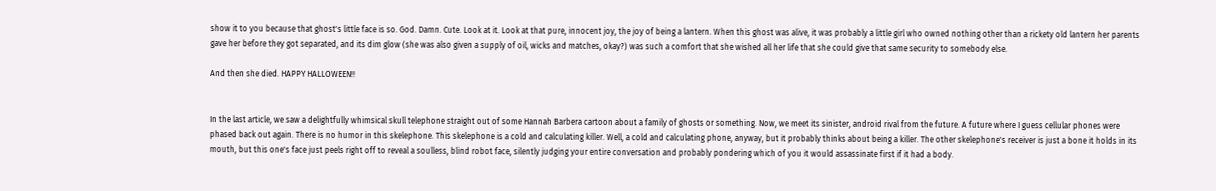show it to you because that ghost's little face is so. God. Damn. Cute. Look at it. Look at that pure, innocent joy, the joy of being a lantern. When this ghost was alive, it was probably a little girl who owned nothing other than a rickety old lantern her parents gave her before they got separated, and its dim glow (she was also given a supply of oil, wicks and matches, okay?) was such a comfort that she wished all her life that she could give that same security to somebody else.

And then she died. HAPPY HALLOWEEN!!


In the last article, we saw a delightfully whimsical skull telephone straight out of some Hannah Barbera cartoon about a family of ghosts or something. Now, we meet its sinister, android rival from the future. A future where I guess cellular phones were phased back out again. There is no humor in this skelephone. This skelephone is a cold and calculating killer. Well, a cold and calculating phone, anyway, but it probably thinks about being a killer. The other skelephone's receiver is just a bone it holds in its mouth, but this one's face just peels right off to reveal a soulless, blind robot face, silently judging your entire conversation and probably pondering which of you it would assassinate first if it had a body.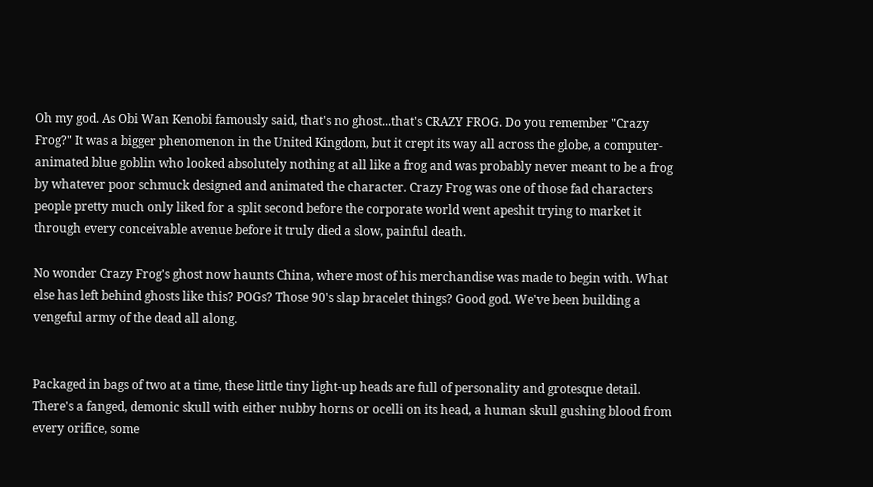Oh my god. As Obi Wan Kenobi famously said, that's no ghost...that's CRAZY FROG. Do you remember "Crazy Frog?" It was a bigger phenomenon in the United Kingdom, but it crept its way all across the globe, a computer-animated blue goblin who looked absolutely nothing at all like a frog and was probably never meant to be a frog by whatever poor schmuck designed and animated the character. Crazy Frog was one of those fad characters people pretty much only liked for a split second before the corporate world went apeshit trying to market it through every conceivable avenue before it truly died a slow, painful death.

No wonder Crazy Frog's ghost now haunts China, where most of his merchandise was made to begin with. What else has left behind ghosts like this? POGs? Those 90's slap bracelet things? Good god. We've been building a vengeful army of the dead all along.


Packaged in bags of two at a time, these little tiny light-up heads are full of personality and grotesque detail. There's a fanged, demonic skull with either nubby horns or ocelli on its head, a human skull gushing blood from every orifice, some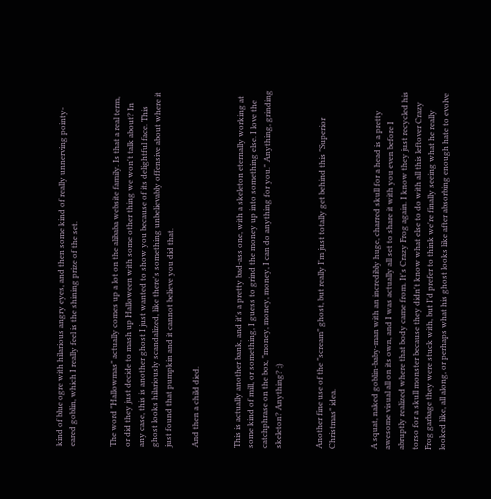kind of blue ogre with hilarious angry eyes, and then some kind of really unnerving pointy-eared goblin, which I really feel is the shining prize of the set.


The word "Hallowmas" actually comes up a lot on the alibaba website family. Is that a real term, or did they just decide to mash up Halloween with some other thing we won't talk about? In any case, this is another ghost I just wanted to show you because of its delightful face. This ghost looks hilariously scandalized, like there's something unbelievably offensive about where it just found that pumpkin and it cannot believe you did that.

And then a child died.


This is actually another bank, and it's a pretty bad-ass one, with a skeleton eternally working at some kind of mill, or something, I guess to grind the money up into something else. I love the catchphrase on the box, "money, money, money, I can do anything for you." Anything, grinding skeleton? Anything? ;)


Another fine use of the "scream" ghost, but really I'm just totally get behind this "Superior Christmas" idea.


A squat, naked goblin-baby-man with an incredibly huge, charred skull for a head is a pretty awesome visual all on its own, and I was actually all set to share it with you even before I abruptly realized where that body came from. It's Crazy Frog again. I know they just recycled his torso for a skull monster because they didn't know what else to do with all this leftover Crazy Frog garbage they were stuck with, but I'd prefer to think we're finally seeing what he really looked like, all along, or perhaps what his ghost looks like after absorbing enough hate to evolve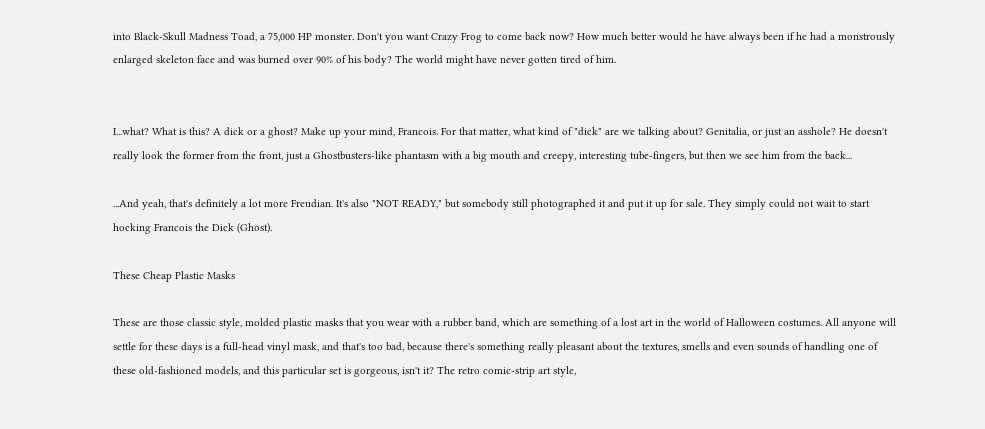into Black-Skull Madness Toad, a 75,000 HP monster. Don't you want Crazy Frog to come back now? How much better would he have always been if he had a monstrously enlarged skeleton face and was burned over 90% of his body? The world might have never gotten tired of him.


I...what? What is this? A dick or a ghost? Make up your mind, Francois. For that matter, what kind of "dick" are we talking about? Genitalia, or just an asshole? He doesn't really look the former from the front, just a Ghostbusters-like phantasm with a big mouth and creepy, interesting tube-fingers, but then we see him from the back...

...And yeah, that's definitely a lot more Freudian. It's also "NOT READY," but somebody still photographed it and put it up for sale. They simply could not wait to start hocking Francois the Dick (Ghost).

These Cheap Plastic Masks

These are those classic style, molded plastic masks that you wear with a rubber band, which are something of a lost art in the world of Halloween costumes. All anyone will settle for these days is a full-head vinyl mask, and that's too bad, because there's something really pleasant about the textures, smells and even sounds of handling one of these old-fashioned models, and this particular set is gorgeous, isn't it? The retro comic-strip art style,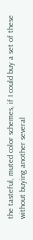the tasteful, muted color schemes, if I could buy a set of these without buying another several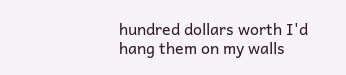hundred dollars worth I'd hang them on my walls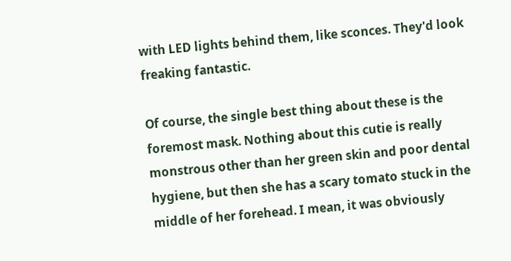with LED lights behind them, like sconces. They'd look freaking fantastic.

Of course, the single best thing about these is the foremost mask. Nothing about this cutie is really monstrous other than her green skin and poor dental hygiene, but then she has a scary tomato stuck in the middle of her forehead. I mean, it was obviously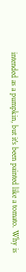intended as a pumpkin, but it's been painted like a tomato. Why is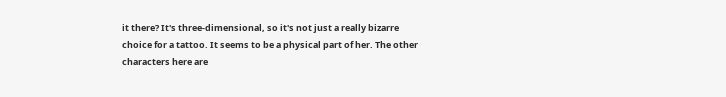it there? It's three-dimensional, so it's not just a really bizarre choice for a tattoo. It seems to be a physical part of her. The other characters here are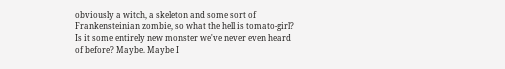obviously a witch, a skeleton and some sort of Frankensteinian zombie, so what the hell is tomato-girl? Is it some entirely new monster we've never even heard of before? Maybe. Maybe I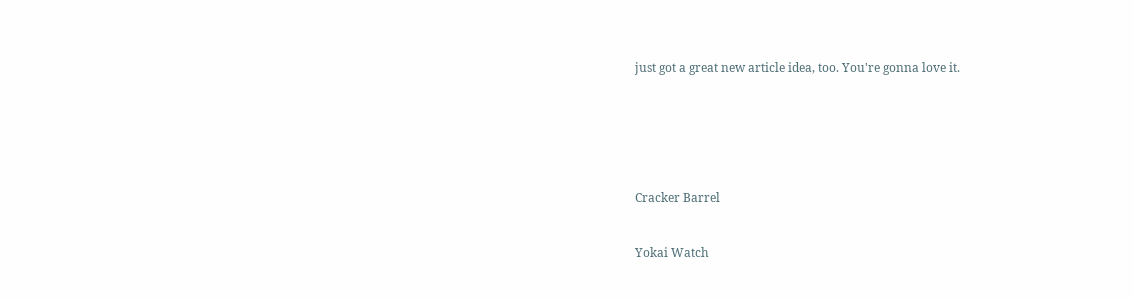just got a great new article idea, too. You're gonna love it.






Cracker Barrel


Yokai Watch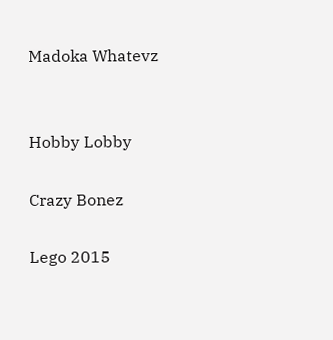Madoka Whatevz


Hobby Lobby

Crazy Bonez

Lego 2015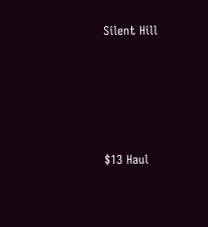Silent Hill




$13 Haul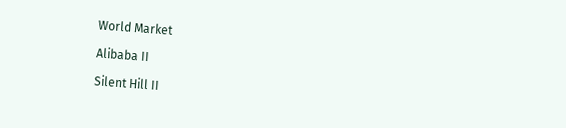World Market

Alibaba II

Silent Hill II